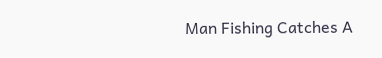Man Fishing Catches A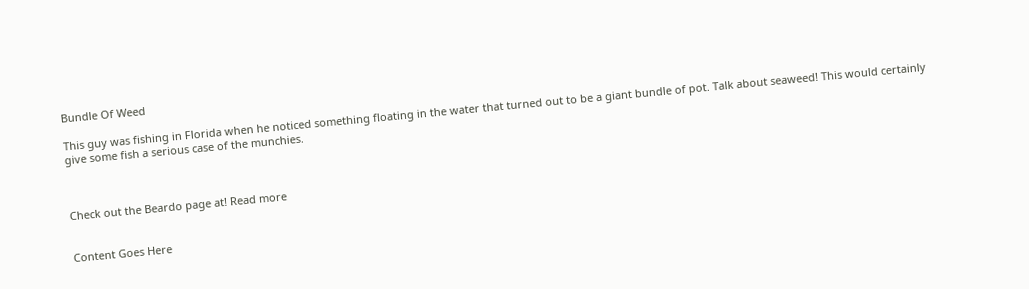Bundle Of Weed

This guy was fishing in Florida when he noticed something floating in the water that turned out to be a giant bundle of pot. Talk about seaweed! This would certainly give some fish a serious case of the munchies.



Check out the Beardo page at! Read more


Content Goes Here